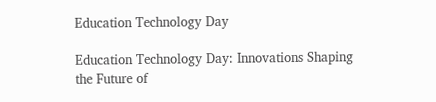Education Technology Day

Education Technology Day: Innovations Shaping the Future of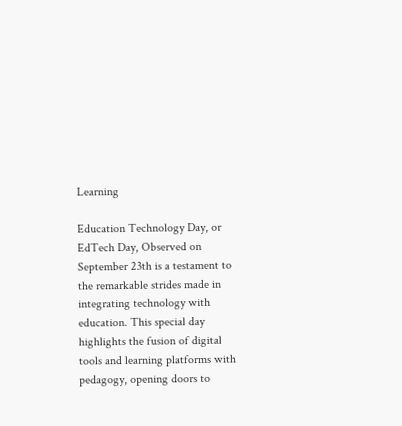Learning

Education Technology Day, or EdTech Day, Observed on September 23th is a testament to the remarkable strides made in integrating technology with education. This special day highlights the fusion of digital tools and learning platforms with pedagogy, opening doors to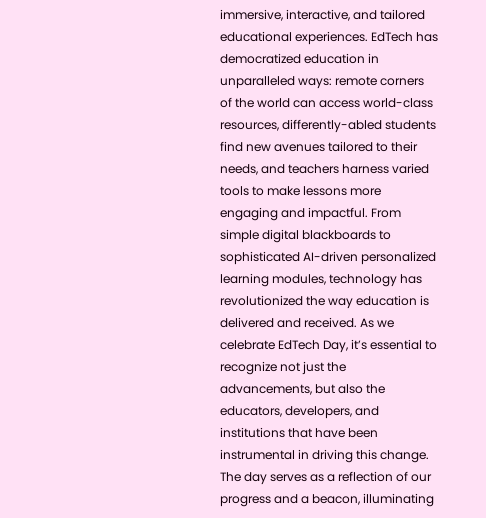immersive, interactive, and tailored educational experiences. EdTech has democratized education in unparalleled ways: remote corners of the world can access world-class resources, differently-abled students find new avenues tailored to their needs, and teachers harness varied tools to make lessons more engaging and impactful. From simple digital blackboards to sophisticated AI-driven personalized learning modules, technology has revolutionized the way education is delivered and received. As we celebrate EdTech Day, it’s essential to recognize not just the advancements, but also the educators, developers, and institutions that have been instrumental in driving this change. The day serves as a reflection of our progress and a beacon, illuminating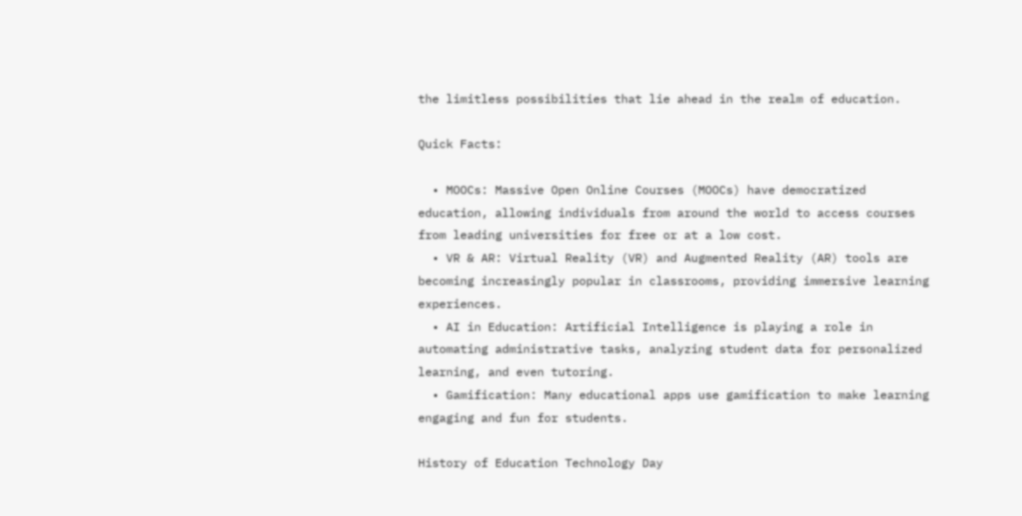the limitless possibilities that lie ahead in the realm of education.

Quick Facts:

  • MOOCs: Massive Open Online Courses (MOOCs) have democratized education, allowing individuals from around the world to access courses from leading universities for free or at a low cost.
  • VR & AR: Virtual Reality (VR) and Augmented Reality (AR) tools are becoming increasingly popular in classrooms, providing immersive learning experiences.
  • AI in Education: Artificial Intelligence is playing a role in automating administrative tasks, analyzing student data for personalized learning, and even tutoring.
  • Gamification: Many educational apps use gamification to make learning engaging and fun for students.

History of Education Technology Day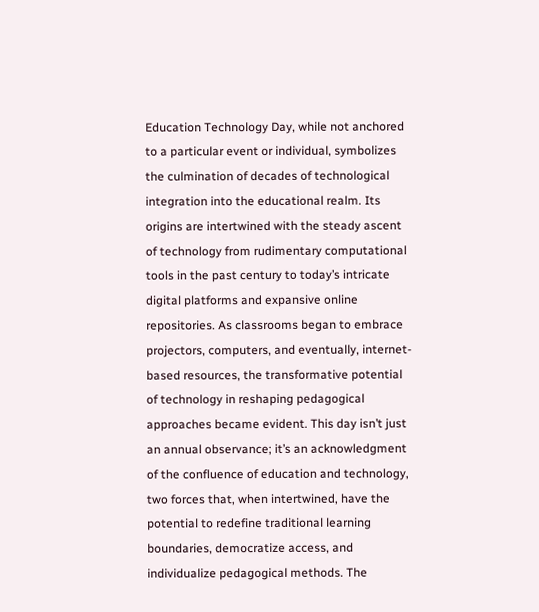Education Technology Day, while not anchored to a particular event or individual, symbolizes the culmination of decades of technological integration into the educational realm. Its origins are intertwined with the steady ascent of technology from rudimentary computational tools in the past century to today’s intricate digital platforms and expansive online repositories. As classrooms began to embrace projectors, computers, and eventually, internet-based resources, the transformative potential of technology in reshaping pedagogical approaches became evident. This day isn’t just an annual observance; it’s an acknowledgment of the confluence of education and technology, two forces that, when intertwined, have the potential to redefine traditional learning boundaries, democratize access, and individualize pedagogical methods. The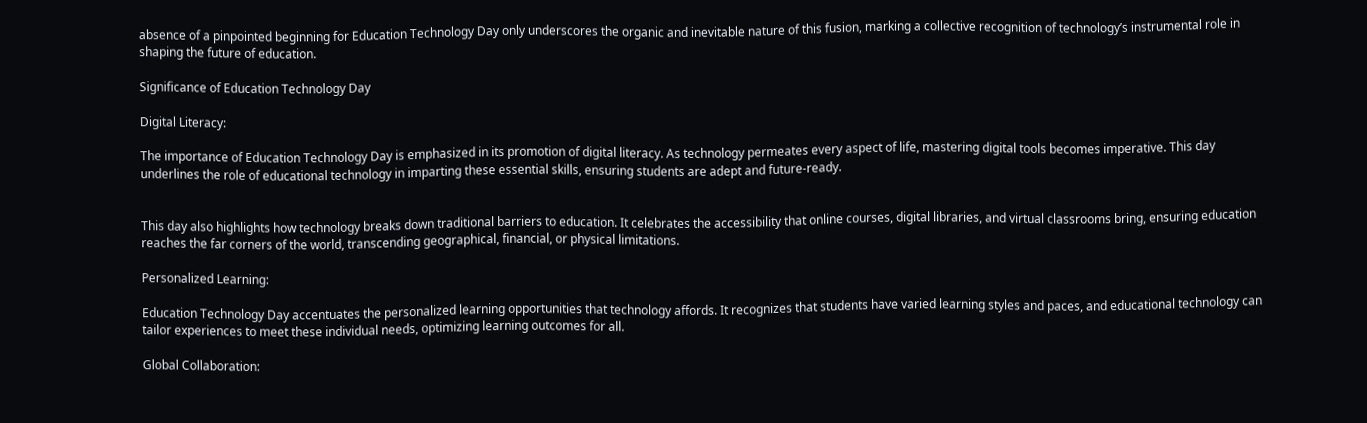absence of a pinpointed beginning for Education Technology Day only underscores the organic and inevitable nature of this fusion, marking a collective recognition of technology’s instrumental role in shaping the future of education.

Significance of Education Technology Day

Digital Literacy:

The importance of Education Technology Day is emphasized in its promotion of digital literacy. As technology permeates every aspect of life, mastering digital tools becomes imperative. This day underlines the role of educational technology in imparting these essential skills, ensuring students are adept and future-ready.


This day also highlights how technology breaks down traditional barriers to education. It celebrates the accessibility that online courses, digital libraries, and virtual classrooms bring, ensuring education reaches the far corners of the world, transcending geographical, financial, or physical limitations.

Personalized Learning:

Education Technology Day accentuates the personalized learning opportunities that technology affords. It recognizes that students have varied learning styles and paces, and educational technology can tailor experiences to meet these individual needs, optimizing learning outcomes for all.

Global Collaboration: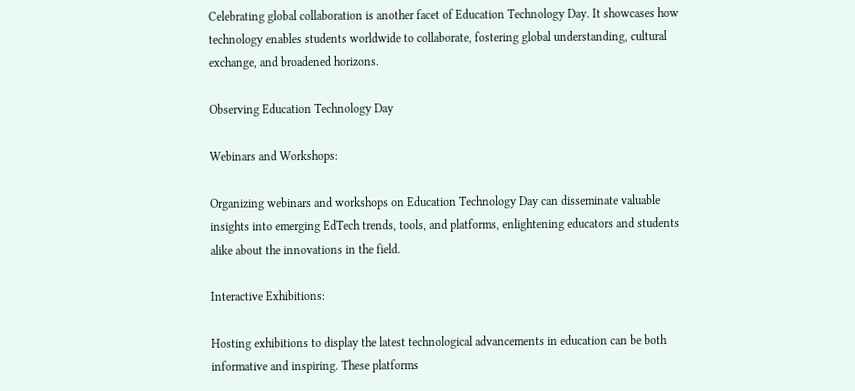Celebrating global collaboration is another facet of Education Technology Day. It showcases how technology enables students worldwide to collaborate, fostering global understanding, cultural exchange, and broadened horizons.

Observing Education Technology Day

Webinars and Workshops:

Organizing webinars and workshops on Education Technology Day can disseminate valuable insights into emerging EdTech trends, tools, and platforms, enlightening educators and students alike about the innovations in the field.

Interactive Exhibitions:

Hosting exhibitions to display the latest technological advancements in education can be both informative and inspiring. These platforms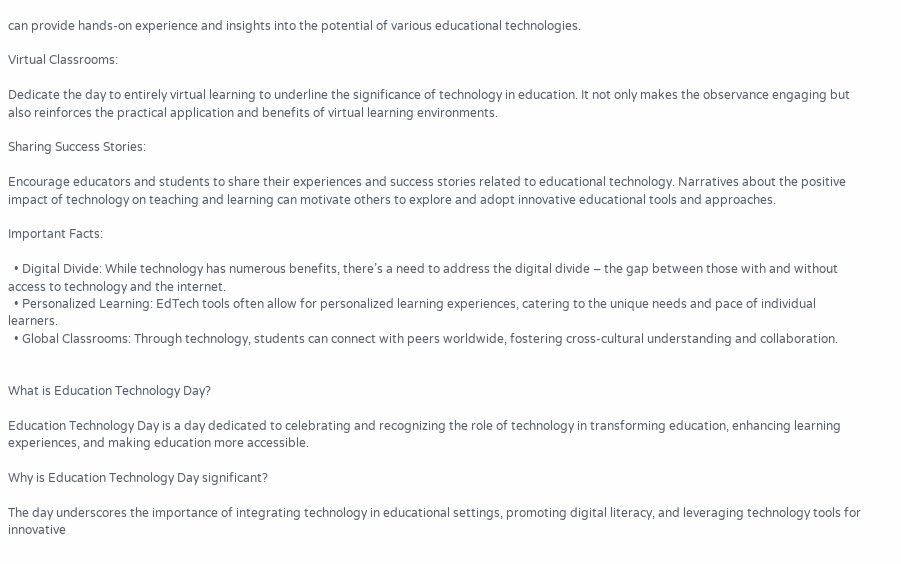can provide hands-on experience and insights into the potential of various educational technologies.

Virtual Classrooms:

Dedicate the day to entirely virtual learning to underline the significance of technology in education. It not only makes the observance engaging but also reinforces the practical application and benefits of virtual learning environments.

Sharing Success Stories:

Encourage educators and students to share their experiences and success stories related to educational technology. Narratives about the positive impact of technology on teaching and learning can motivate others to explore and adopt innovative educational tools and approaches.

Important Facts:

  • Digital Divide: While technology has numerous benefits, there’s a need to address the digital divide – the gap between those with and without access to technology and the internet.
  • Personalized Learning: EdTech tools often allow for personalized learning experiences, catering to the unique needs and pace of individual learners.
  • Global Classrooms: Through technology, students can connect with peers worldwide, fostering cross-cultural understanding and collaboration.


What is Education Technology Day?

Education Technology Day is a day dedicated to celebrating and recognizing the role of technology in transforming education, enhancing learning experiences, and making education more accessible.

Why is Education Technology Day significant?

The day underscores the importance of integrating technology in educational settings, promoting digital literacy, and leveraging technology tools for innovative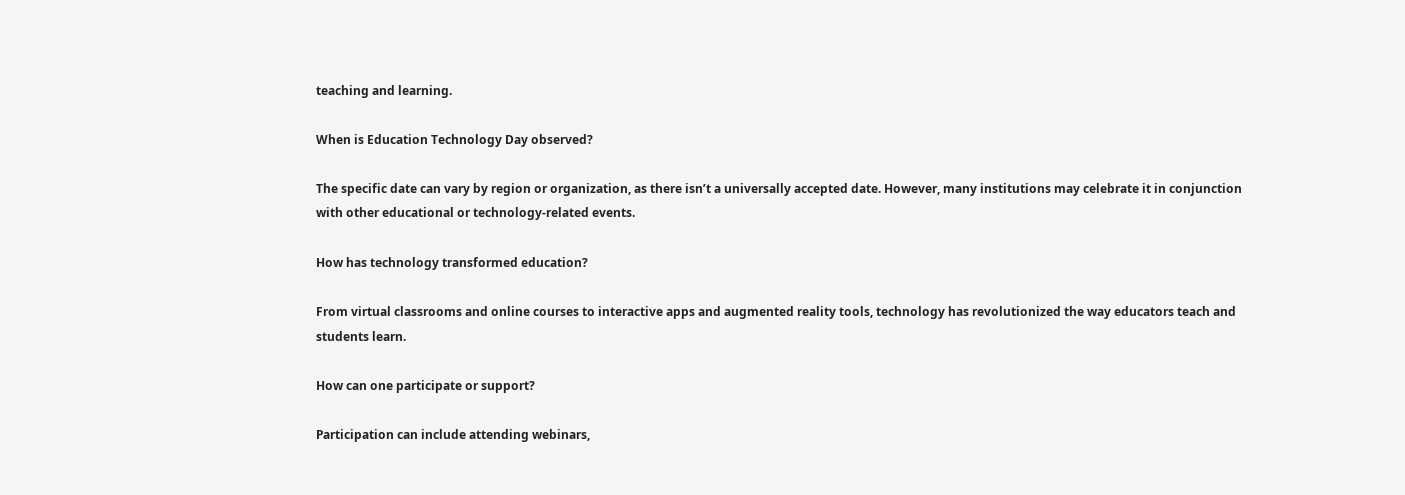teaching and learning.

When is Education Technology Day observed?

The specific date can vary by region or organization, as there isn’t a universally accepted date. However, many institutions may celebrate it in conjunction with other educational or technology-related events.

How has technology transformed education?

From virtual classrooms and online courses to interactive apps and augmented reality tools, technology has revolutionized the way educators teach and students learn.

How can one participate or support?

Participation can include attending webinars,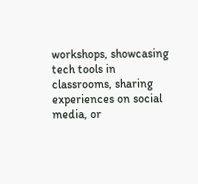workshops, showcasing tech tools in classrooms, sharing experiences on social media, or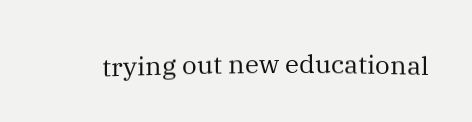trying out new educational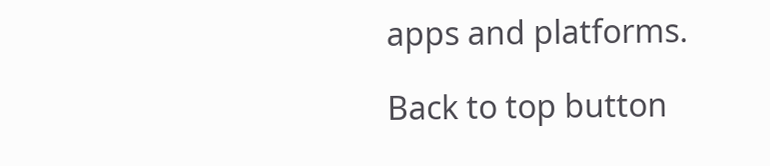apps and platforms.

Back to top button